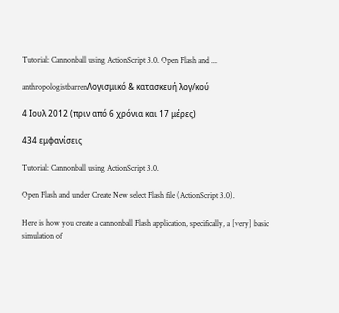Tutorial: Cannonball using ActionScript 3.0. Open Flash and ...

anthropologistbarrenΛογισμικό & κατασκευή λογ/κού

4 Ιουλ 2012 (πριν από 6 χρόνια και 17 μέρες)

434 εμφανίσεις

Tutorial: Cannonball using ActionScript 3.0.

Open Flash and under Create New select Flash file (ActionScript 3.0).

Here is how you create a cannonball Flash application, specifically, a [very] basic
simulation of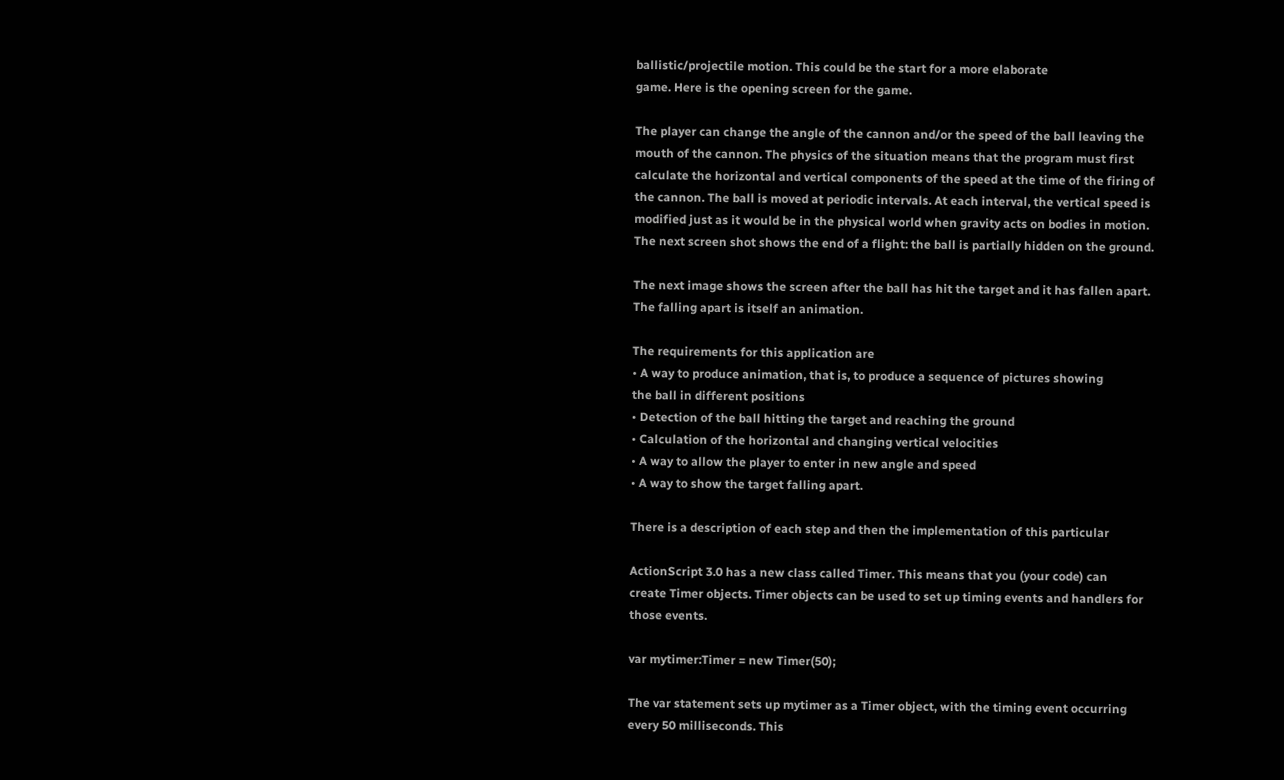ballistic/projectile motion. This could be the start for a more elaborate
game. Here is the opening screen for the game.

The player can change the angle of the cannon and/or the speed of the ball leaving the
mouth of the cannon. The physics of the situation means that the program must first
calculate the horizontal and vertical components of the speed at the time of the firing of
the cannon. The ball is moved at periodic intervals. At each interval, the vertical speed is
modified just as it would be in the physical world when gravity acts on bodies in motion.
The next screen shot shows the end of a flight: the ball is partially hidden on the ground.

The next image shows the screen after the ball has hit the target and it has fallen apart.
The falling apart is itself an animation.

The requirements for this application are
• A way to produce animation, that is, to produce a sequence of pictures showing
the ball in different positions
• Detection of the ball hitting the target and reaching the ground
• Calculation of the horizontal and changing vertical velocities
• A way to allow the player to enter in new angle and speed
• A way to show the target falling apart.

There is a description of each step and then the implementation of this particular

ActionScript 3.0 has a new class called Timer. This means that you (your code) can
create Timer objects. Timer objects can be used to set up timing events and handlers for
those events.

var mytimer:Timer = new Timer(50);

The var statement sets up mytimer as a Timer object, with the timing event occurring
every 50 milliseconds. This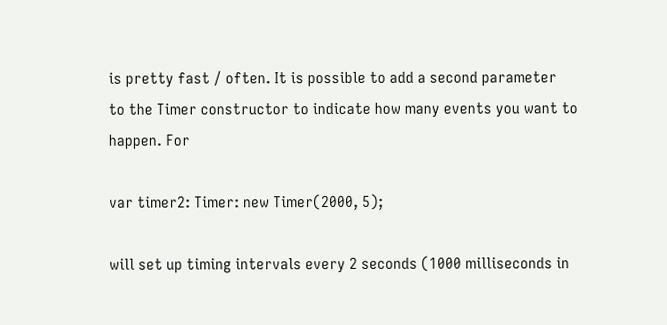is pretty fast / often. It is possible to add a second parameter
to the Timer constructor to indicate how many events you want to happen. For

var timer2: Timer: new Timer(2000, 5);

will set up timing intervals every 2 seconds (1000 milliseconds in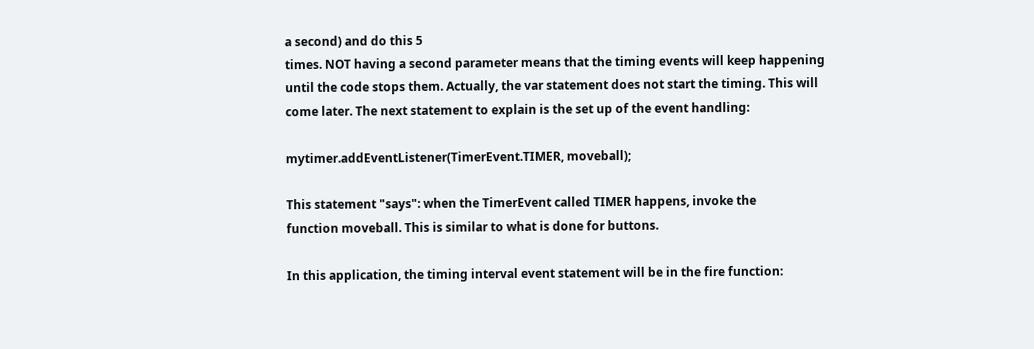a second) and do this 5
times. NOT having a second parameter means that the timing events will keep happening
until the code stops them. Actually, the var statement does not start the timing. This will
come later. The next statement to explain is the set up of the event handling:

mytimer.addEventListener(TimerEvent.TIMER, moveball);

This statement "says": when the TimerEvent called TIMER happens, invoke the
function moveball. This is similar to what is done for buttons.

In this application, the timing interval event statement will be in the fire function: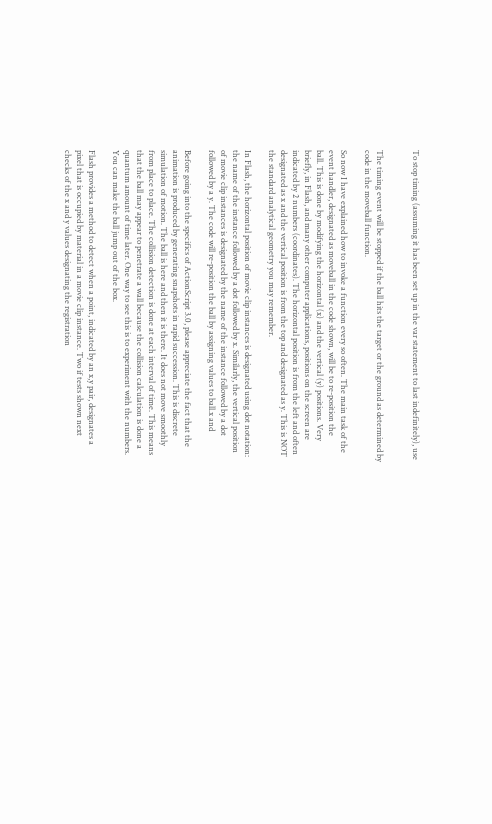To stop timing (assuming it has been set up in the var statement to last indefinitely), use


The timing event will be stopped if the ball hits the target or the ground as determined by
code in the moveball function.

So now I have explained how to invoke a function every so often. The main task of the
event handler, designated as moveball in the code shown, will be to re-position the
ball. This is done by modifying the horizontal (x) and the vertical (y) positions. Very
briefly, in Flash, and many other computer applications, positions on the screen are
indicated by 2 numbers (coordinates). The horizontal position is from the left and often
designated as x and the vertical position is from the top and designated as y. This is NOT
the standard analytical geometry you may remember.

In Flash, the horizontal position of movie clip instances is designated using dot notation:
the name of the instance followed by a dot followed by x. Similarly, the vertical position
of movie clip instances is designated by the name of the instance followed by a dot
followed by a y. The code will re-position the ball by assigning values to ball.x and

Before going into the specifics of ActionScript 3.0, please appreciate the fact that the
animation is produced by generating snapshots in rapid succession. This is discrete
simulation of motion. The ball is here and then it is there. It does not move smoothly
from place to place. The collision detection is done at each interval of time. This means
that the ball may appear to penetrate a wall because the collision calculation is done a
quantum amount of time later. One way to see this is to experiment with the numbers.
You can make the ball jump out of the box.

Flash provides a method to detect when a point, indicated by an x,y pair, designates a
pixel that is occupied by material in a movie clip instance. Two if tests shown next
checks of the x and y values designating the registration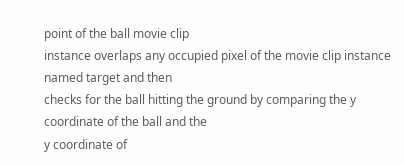point of the ball movie clip
instance overlaps any occupied pixel of the movie clip instance named target and then
checks for the ball hitting the ground by comparing the y coordinate of the ball and the
y coordinate of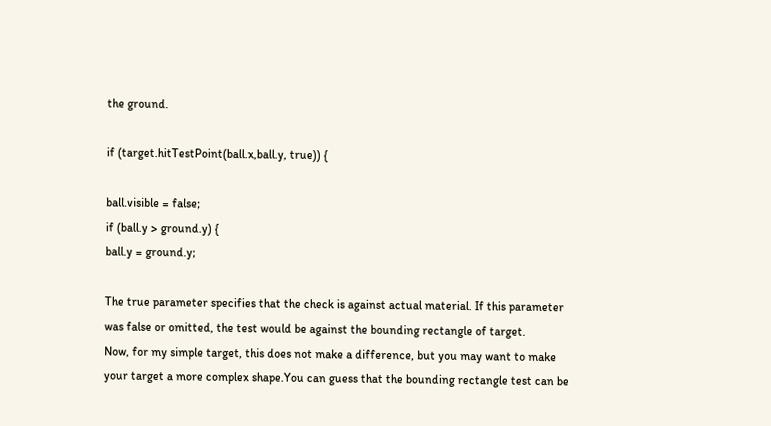the ground.

if (target.hitTestPoint(ball.x,ball.y, true)) {

ball.visible = false;
if (ball.y > ground.y) {
ball.y = ground.y;

The true parameter specifies that the check is against actual material. If this parameter
was false or omitted, the test would be against the bounding rectangle of target.
Now, for my simple target, this does not make a difference, but you may want to make
your target a more complex shape.You can guess that the bounding rectangle test can be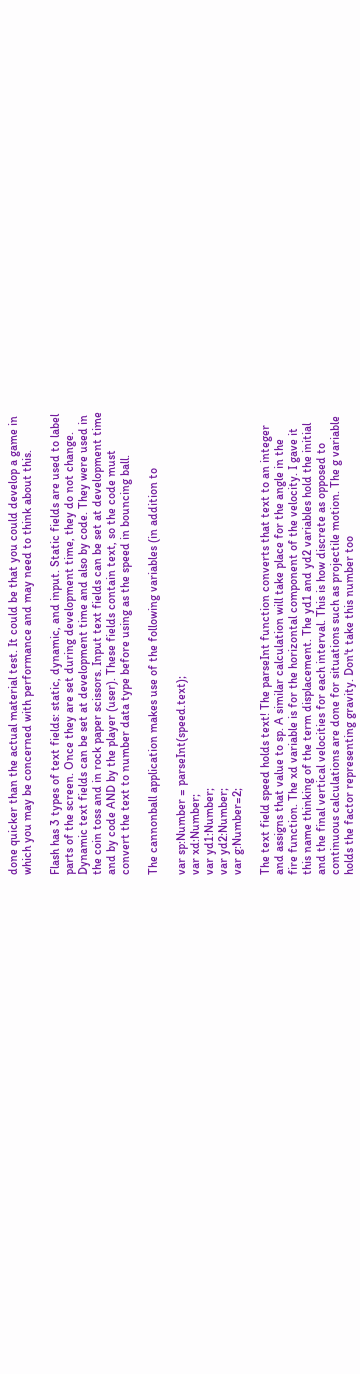done quicker than the actual material test. It could be that you could develop a game in
which you may be concerned with performance and may need to think about this.

Flash has 3 types of text fields: static, dynamic, and input. Static fields are used to label
parts of the screen. Once they are set during development time, they do not change.
Dynamic text fields can be set at development time and also by code. They were used in
the coin toss and in rock paper scissors. Input text fields can be set at development time
and by code AND by the player (user). These fields contain text, so the code must
convert the text to number data type before using as the speed in bouncing ball.

The cannonball application makes use of the following variables (in addition to

var sp:Number = parseInt(speed.text);
var xd:Number;
var yd1:Number;
var yd2:Number;
var g:Number=2;

The text field speed holds text! The parseInt function converts that text to an integer
and assigns that value to sp. A similar calculation will take place for the angle in the
fire function. The xd variable is for the horizontal component of the velocity. I gave it
this name thinking of the term displacement. The yd1 and yd2 variables hold the initial
and the final vertical velocities for each interval. This is how discrete as opposed to
continuous calculations are done for situations such as projectile motion. The g variable
holds the factor representing gravity. Don't take this number too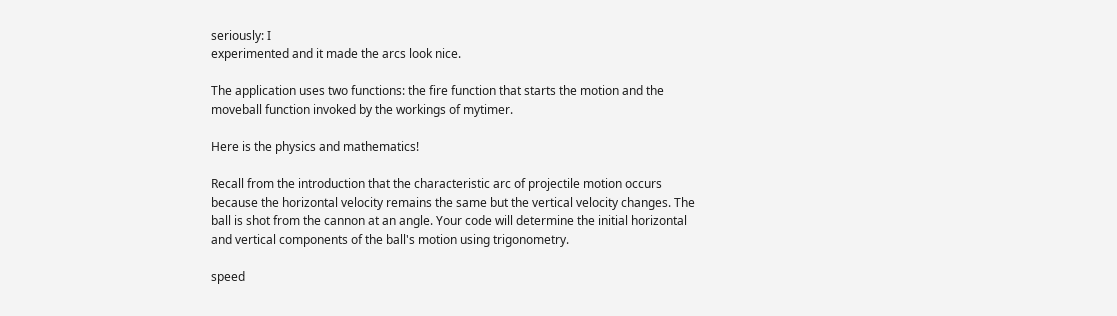seriously: I
experimented and it made the arcs look nice.

The application uses two functions: the fire function that starts the motion and the
moveball function invoked by the workings of mytimer.

Here is the physics and mathematics!

Recall from the introduction that the characteristic arc of projectile motion occurs
because the horizontal velocity remains the same but the vertical velocity changes. The
ball is shot from the cannon at an angle. Your code will determine the initial horizontal
and vertical components of the ball's motion using trigonometry.

speed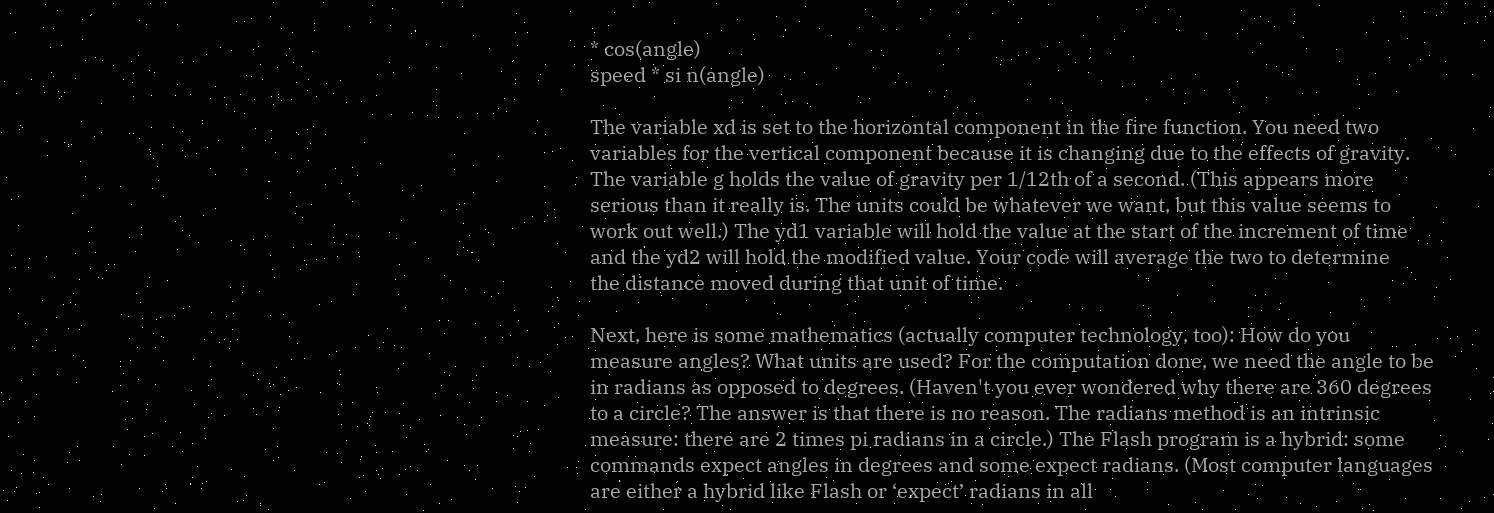* cos(angle)
speed * si n(angle)

The variable xd is set to the horizontal component in the fire function. You need two
variables for the vertical component because it is changing due to the effects of gravity.
The variable g holds the value of gravity per 1/12th of a second. (This appears more
serious than it really is. The units could be whatever we want, but this value seems to
work out well.) The yd1 variable will hold the value at the start of the increment of time
and the yd2 will hold the modified value. Your code will average the two to determine
the distance moved during that unit of time.

Next, here is some mathematics (actually computer technology, too): How do you
measure angles? What units are used? For the computation done, we need the angle to be
in radians as opposed to degrees. (Haven't you ever wondered why there are 360 degrees
to a circle? The answer is that there is no reason. The radians method is an intrinsic
measure: there are 2 times pi radians in a circle.) The Flash program is a hybrid: some
commands expect angles in degrees and some expect radians. (Most computer languages
are either a hybrid like Flash or ‘expect’ radians in all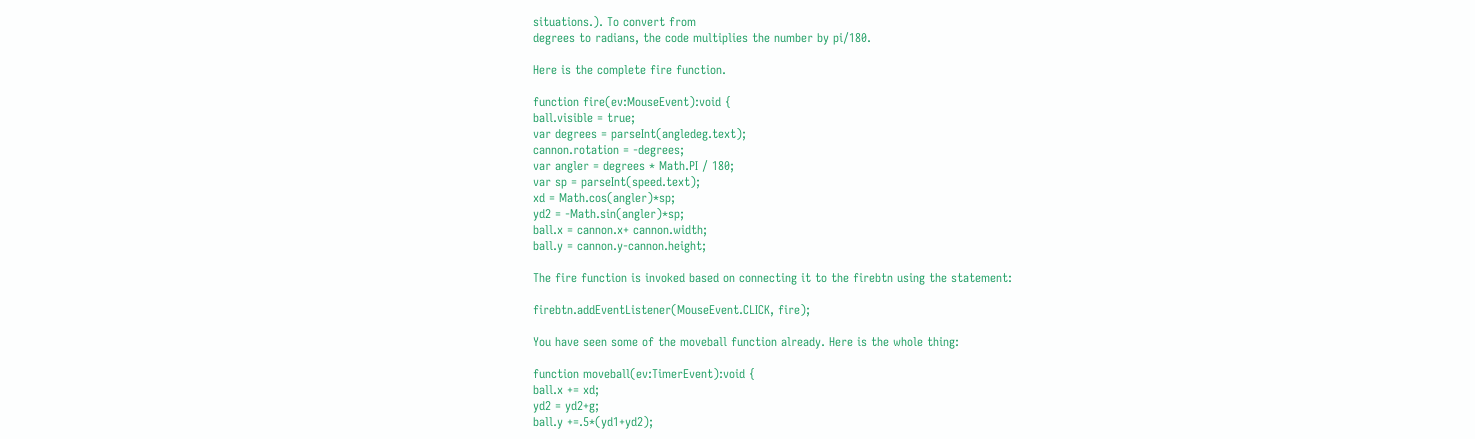situations.). To convert from
degrees to radians, the code multiplies the number by pi/180.

Here is the complete fire function.

function fire(ev:MouseEvent):void {
ball.visible = true;
var degrees = parseInt(angledeg.text);
cannon.rotation = -degrees;
var angler = degrees * Math.PI / 180;
var sp = parseInt(speed.text);
xd = Math.cos(angler)*sp;
yd2 = -Math.sin(angler)*sp;
ball.x = cannon.x+ cannon.width;
ball.y = cannon.y-cannon.height;

The fire function is invoked based on connecting it to the firebtn using the statement:

firebtn.addEventListener(MouseEvent.CLICK, fire);

You have seen some of the moveball function already. Here is the whole thing:

function moveball(ev:TimerEvent):void {
ball.x += xd;
yd2 = yd2+g;
ball.y +=.5*(yd1+yd2);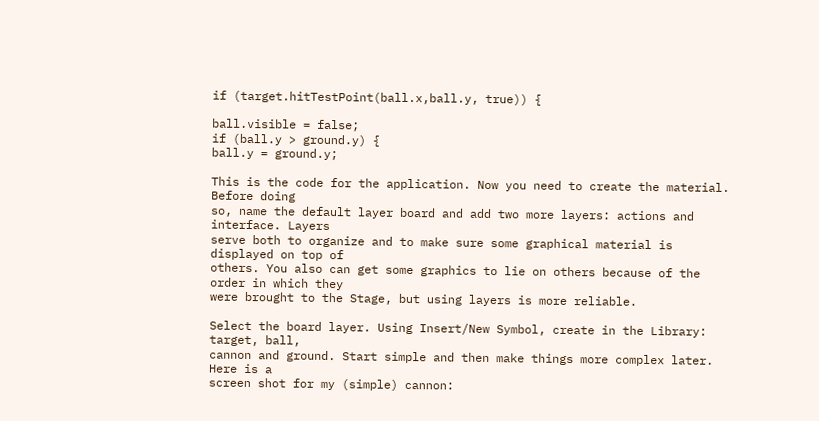if (target.hitTestPoint(ball.x,ball.y, true)) {

ball.visible = false;
if (ball.y > ground.y) {
ball.y = ground.y;

This is the code for the application. Now you need to create the material. Before doing
so, name the default layer board and add two more layers: actions and interface. Layers
serve both to organize and to make sure some graphical material is displayed on top of
others. You also can get some graphics to lie on others because of the order in which they
were brought to the Stage, but using layers is more reliable.

Select the board layer. Using Insert/New Symbol, create in the Library: target, ball,
cannon and ground. Start simple and then make things more complex later. Here is a
screen shot for my (simple) cannon: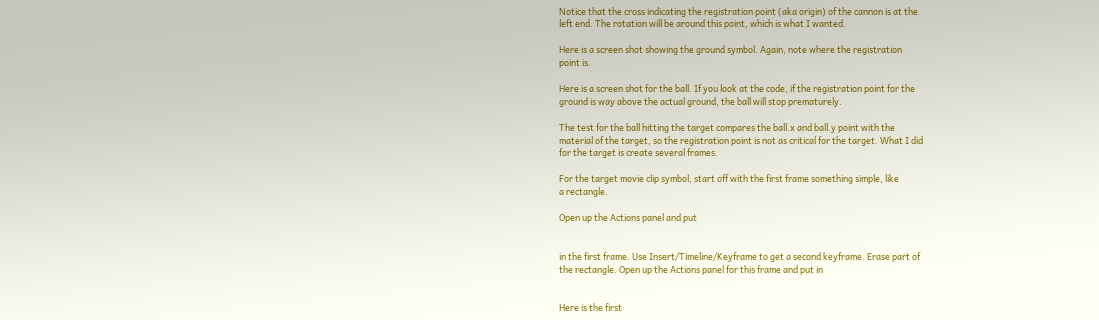Notice that the cross indicating the registration point (aka origin) of the cannon is at the
left end. The rotation will be around this point, which is what I wanted.

Here is a screen shot showing the ground symbol. Again, note where the registration
point is.

Here is a screen shot for the ball. If you look at the code, if the registration point for the
ground is way above the actual ground, the ball will stop prematurely.

The test for the ball hitting the target compares the ball.x and ball.y point with the
material of the target, so the registration point is not as critical for the target. What I did
for the target is create several frames.

For the target movie clip symbol, start off with the first frame something simple, like
a rectangle.

Open up the Actions panel and put


in the first frame. Use Insert/Timeline/Keyframe to get a second keyframe. Erase part of
the rectangle. Open up the Actions panel for this frame and put in


Here is the first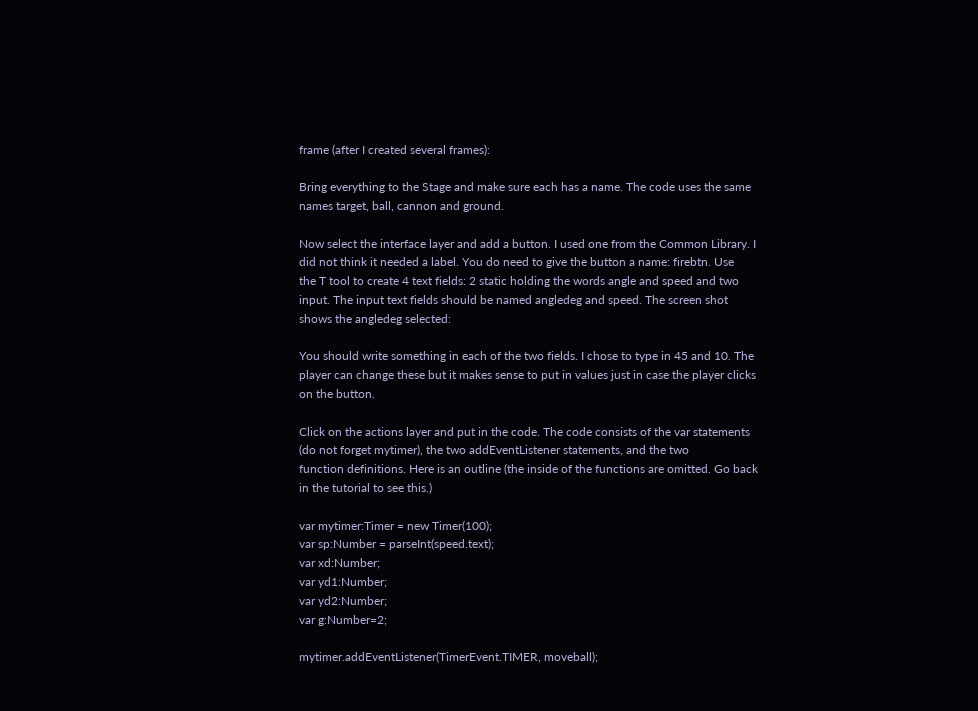frame (after I created several frames):

Bring everything to the Stage and make sure each has a name. The code uses the same
names target, ball, cannon and ground.

Now select the interface layer and add a button. I used one from the Common Library. I
did not think it needed a label. You do need to give the button a name: firebtn. Use
the T tool to create 4 text fields: 2 static holding the words angle and speed and two
input. The input text fields should be named angledeg and speed. The screen shot
shows the angledeg selected:

You should write something in each of the two fields. I chose to type in 45 and 10. The
player can change these but it makes sense to put in values just in case the player clicks
on the button.

Click on the actions layer and put in the code. The code consists of the var statements
(do not forget mytimer), the two addEventListener statements, and the two
function definitions. Here is an outline (the inside of the functions are omitted. Go back
in the tutorial to see this.)

var mytimer:Timer = new Timer(100);
var sp:Number = parseInt(speed.text);
var xd:Number;
var yd1:Number;
var yd2:Number;
var g:Number=2;

mytimer.addEventListener(TimerEvent.TIMER, moveball);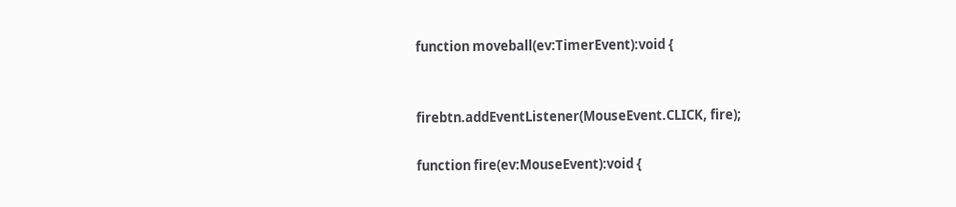function moveball(ev:TimerEvent):void {


firebtn.addEventListener(MouseEvent.CLICK, fire);

function fire(ev:MouseEvent):void {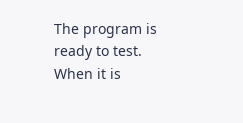The program is ready to test. When it is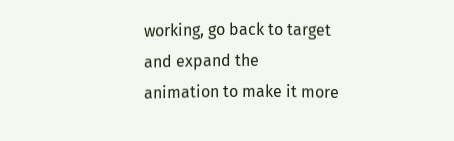working, go back to target and expand the
animation to make it more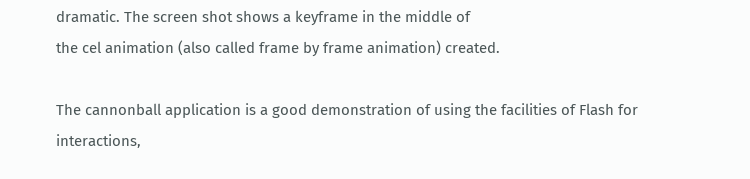dramatic. The screen shot shows a keyframe in the middle of
the cel animation (also called frame by frame animation) created.

The cannonball application is a good demonstration of using the facilities of Flash for
interactions,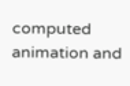computed animation and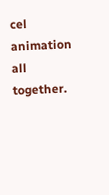cel animation all together.